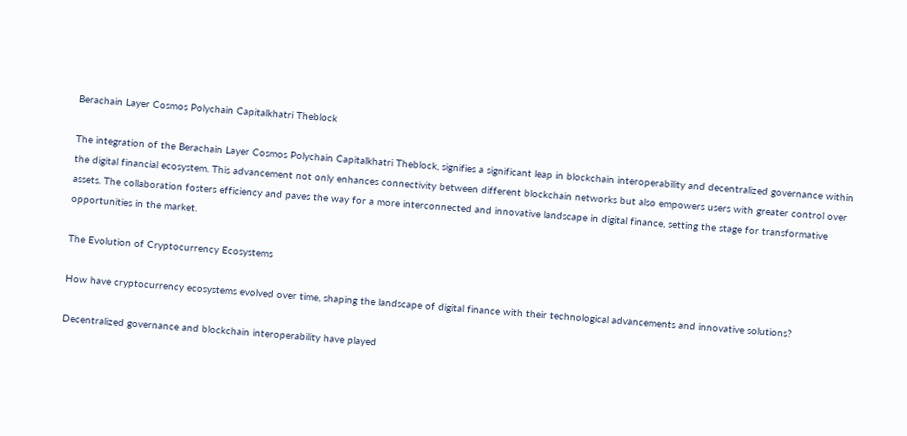Berachain Layer Cosmos Polychain Capitalkhatri Theblock

The integration of the Berachain Layer Cosmos Polychain Capitalkhatri Theblock, signifies a significant leap in blockchain interoperability and decentralized governance within the digital financial ecosystem. This advancement not only enhances connectivity between different blockchain networks but also empowers users with greater control over assets. The collaboration fosters efficiency and paves the way for a more interconnected and innovative landscape in digital finance, setting the stage for transformative opportunities in the market.

The Evolution of Cryptocurrency Ecosystems

How have cryptocurrency ecosystems evolved over time, shaping the landscape of digital finance with their technological advancements and innovative solutions?

Decentralized governance and blockchain interoperability have played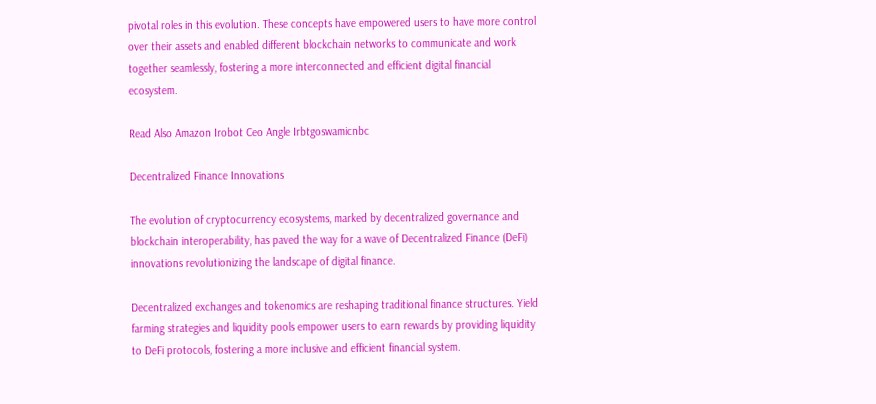pivotal roles in this evolution. These concepts have empowered users to have more control over their assets and enabled different blockchain networks to communicate and work together seamlessly, fostering a more interconnected and efficient digital financial ecosystem.

Read Also Amazon Irobot Ceo Angle Irbtgoswamicnbc

Decentralized Finance Innovations

The evolution of cryptocurrency ecosystems, marked by decentralized governance and blockchain interoperability, has paved the way for a wave of Decentralized Finance (DeFi) innovations revolutionizing the landscape of digital finance.

Decentralized exchanges and tokenomics are reshaping traditional finance structures. Yield farming strategies and liquidity pools empower users to earn rewards by providing liquidity to DeFi protocols, fostering a more inclusive and efficient financial system.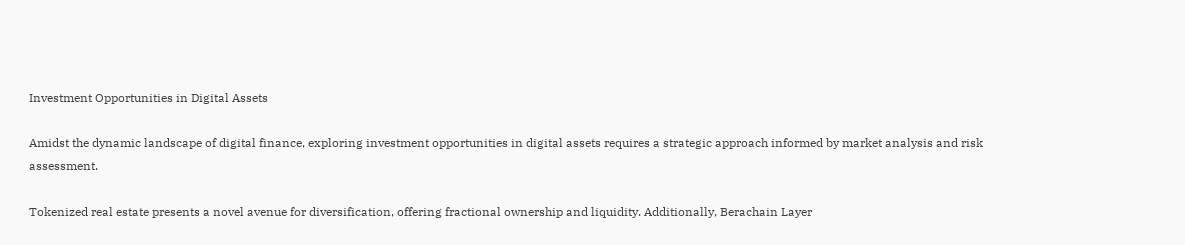Investment Opportunities in Digital Assets

Amidst the dynamic landscape of digital finance, exploring investment opportunities in digital assets requires a strategic approach informed by market analysis and risk assessment.

Tokenized real estate presents a novel avenue for diversification, offering fractional ownership and liquidity. Additionally, Berachain Layer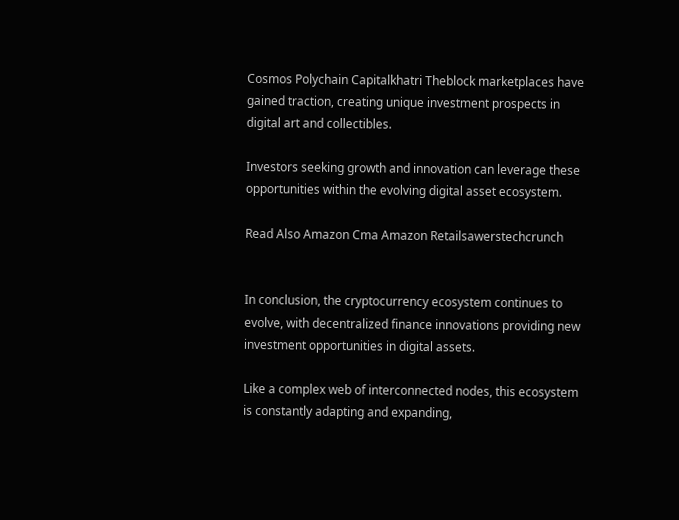Cosmos Polychain Capitalkhatri Theblock marketplaces have gained traction, creating unique investment prospects in digital art and collectibles.

Investors seeking growth and innovation can leverage these opportunities within the evolving digital asset ecosystem.

Read Also Amazon Cma Amazon Retailsawerstechcrunch


In conclusion, the cryptocurrency ecosystem continues to evolve, with decentralized finance innovations providing new investment opportunities in digital assets.

Like a complex web of interconnected nodes, this ecosystem is constantly adapting and expanding,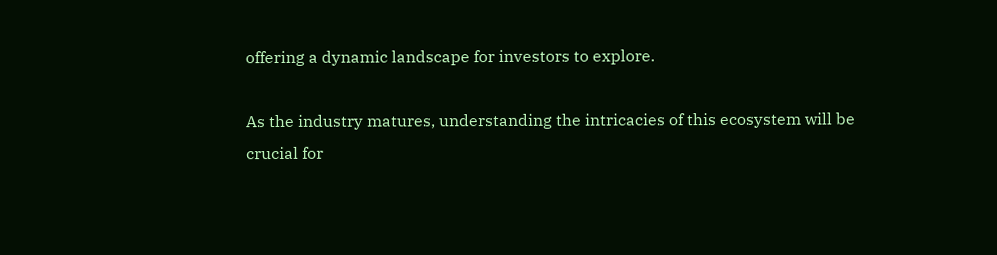offering a dynamic landscape for investors to explore.

As the industry matures, understanding the intricacies of this ecosystem will be crucial for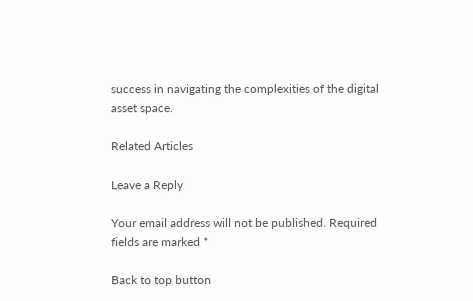success in navigating the complexities of the digital asset space.

Related Articles

Leave a Reply

Your email address will not be published. Required fields are marked *

Back to top button